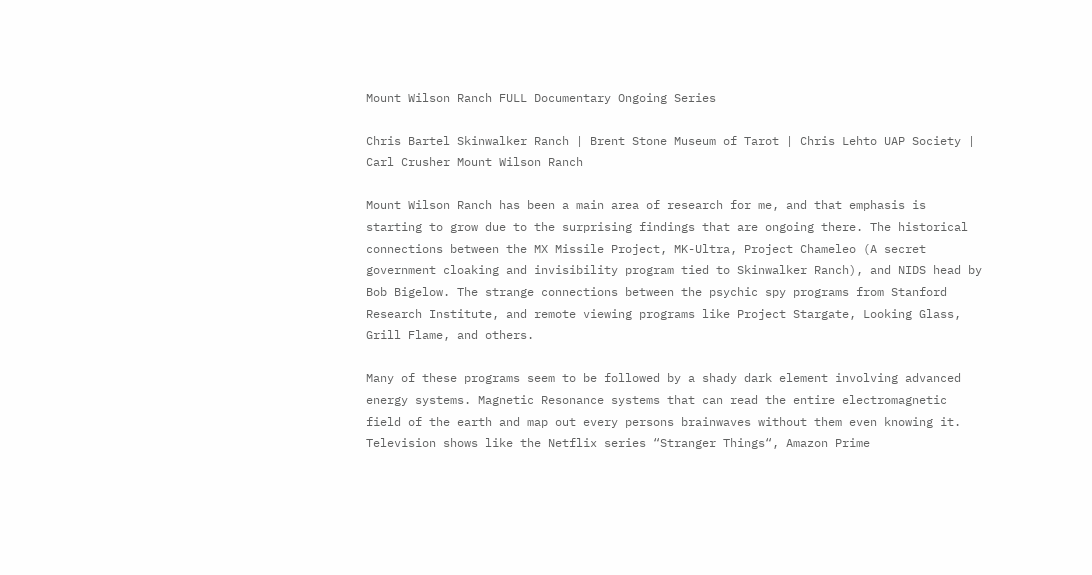Mount Wilson Ranch FULL Documentary Ongoing Series

Chris Bartel Skinwalker Ranch | Brent Stone Museum of Tarot | Chris Lehto UAP Society | Carl Crusher Mount Wilson Ranch

Mount Wilson Ranch has been a main area of research for me, and that emphasis is starting to grow due to the surprising findings that are ongoing there. The historical connections between the MX Missile Project, MK-Ultra, Project Chameleo (A secret government cloaking and invisibility program tied to Skinwalker Ranch), and NIDS head by Bob Bigelow. The strange connections between the psychic spy programs from Stanford Research Institute, and remote viewing programs like Project Stargate, Looking Glass, Grill Flame, and others.

Many of these programs seem to be followed by a shady dark element involving advanced energy systems. Magnetic Resonance systems that can read the entire electromagnetic field of the earth and map out every persons brainwaves without them even knowing it. Television shows like the Netflix series “Stranger Things“, Amazon Prime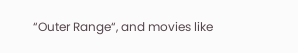“Outer Range“, and movies like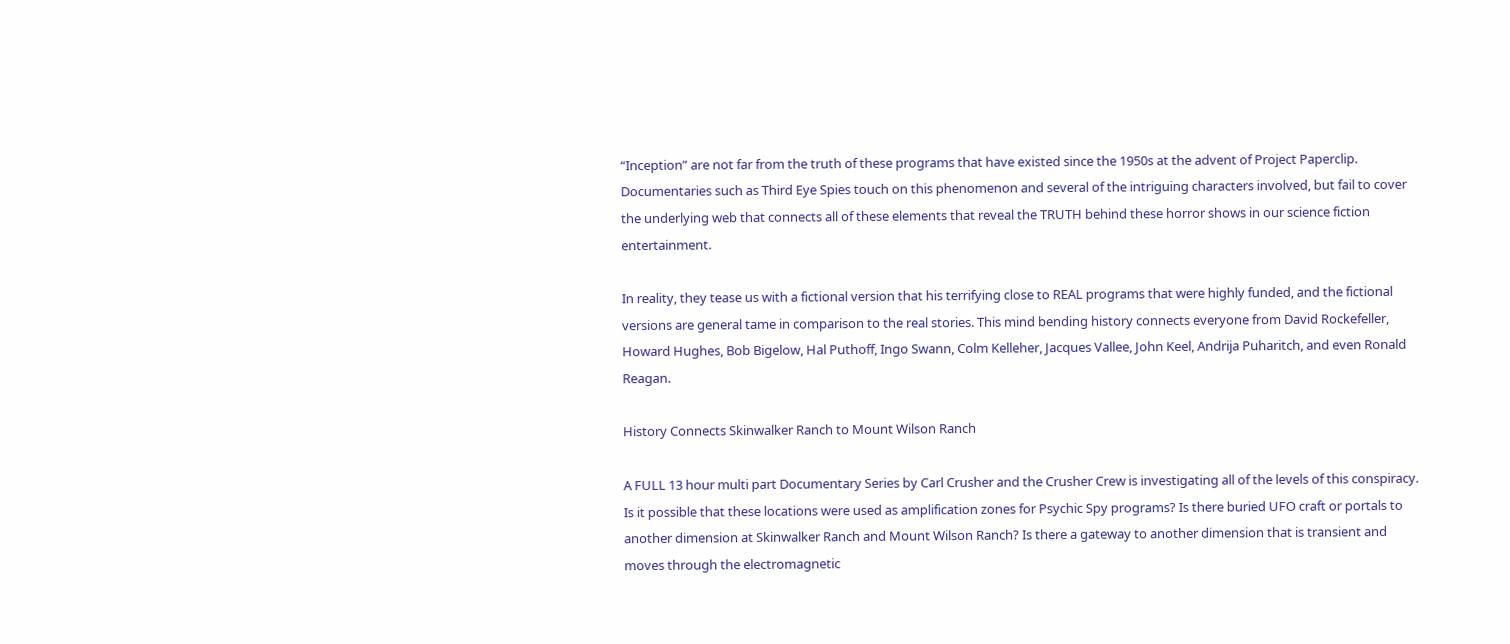“Inception” are not far from the truth of these programs that have existed since the 1950s at the advent of Project Paperclip. Documentaries such as Third Eye Spies touch on this phenomenon and several of the intriguing characters involved, but fail to cover the underlying web that connects all of these elements that reveal the TRUTH behind these horror shows in our science fiction entertainment.

In reality, they tease us with a fictional version that his terrifying close to REAL programs that were highly funded, and the fictional versions are general tame in comparison to the real stories. This mind bending history connects everyone from David Rockefeller, Howard Hughes, Bob Bigelow, Hal Puthoff, Ingo Swann, Colm Kelleher, Jacques Vallee, John Keel, Andrija Puharitch, and even Ronald Reagan.

History Connects Skinwalker Ranch to Mount Wilson Ranch

A FULL 13 hour multi part Documentary Series by Carl Crusher and the Crusher Crew is investigating all of the levels of this conspiracy. Is it possible that these locations were used as amplification zones for Psychic Spy programs? Is there buried UFO craft or portals to another dimension at Skinwalker Ranch and Mount Wilson Ranch? Is there a gateway to another dimension that is transient and moves through the electromagnetic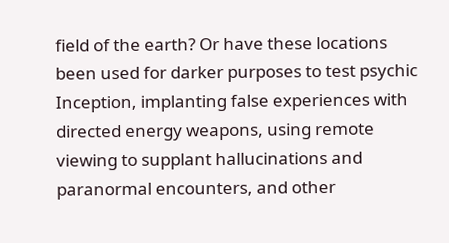field of the earth? Or have these locations been used for darker purposes to test psychic Inception, implanting false experiences with directed energy weapons, using remote viewing to supplant hallucinations and paranormal encounters, and other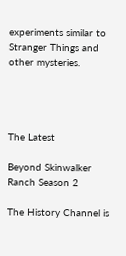experiments similar to Stranger Things and other mysteries.




The Latest

Beyond Skinwalker Ranch Season 2

The History Channel is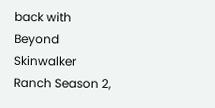back with Beyond Skinwalker Ranch Season 2,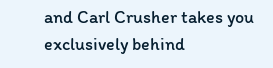and Carl Crusher takes you exclusively behind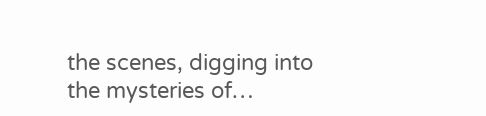the scenes, digging into the mysteries of…